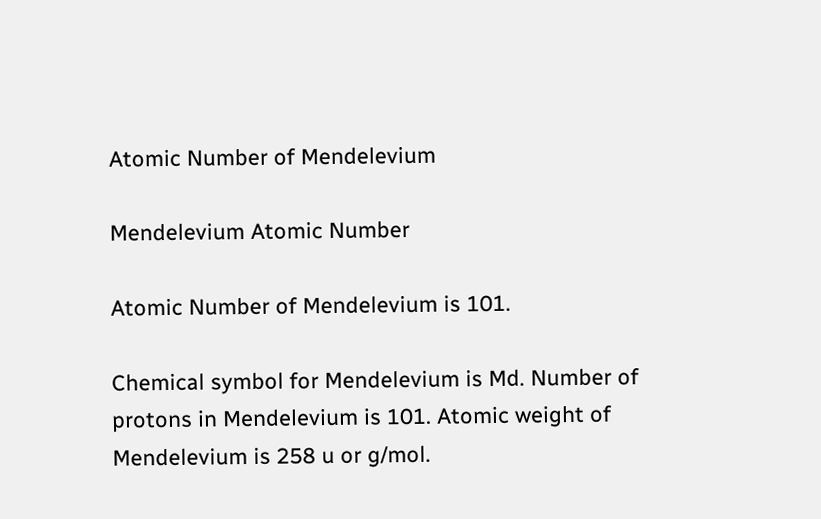Atomic Number of Mendelevium

Mendelevium Atomic Number

Atomic Number of Mendelevium is 101.

Chemical symbol for Mendelevium is Md. Number of protons in Mendelevium is 101. Atomic weight of Mendelevium is 258 u or g/mol.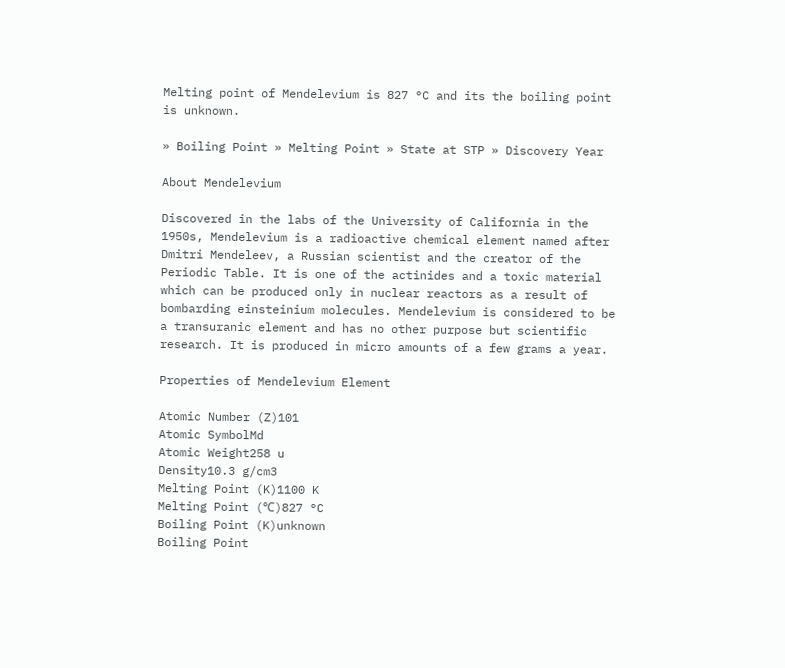Melting point of Mendelevium is 827 °C and its the boiling point is unknown.

» Boiling Point » Melting Point » State at STP » Discovery Year

About Mendelevium

Discovered in the labs of the University of California in the 1950s, Mendelevium is a radioactive chemical element named after Dmitri Mendeleev, a Russian scientist and the creator of the Periodic Table. It is one of the actinides and a toxic material which can be produced only in nuclear reactors as a result of bombarding einsteinium molecules. Mendelevium is considered to be a transuranic element and has no other purpose but scientific research. It is produced in micro amounts of a few grams a year.

Properties of Mendelevium Element

Atomic Number (Z)101
Atomic SymbolMd
Atomic Weight258 u
Density10.3 g/cm3
Melting Point (K)1100 K
Melting Point (℃)827 °C
Boiling Point (K)unknown
Boiling Point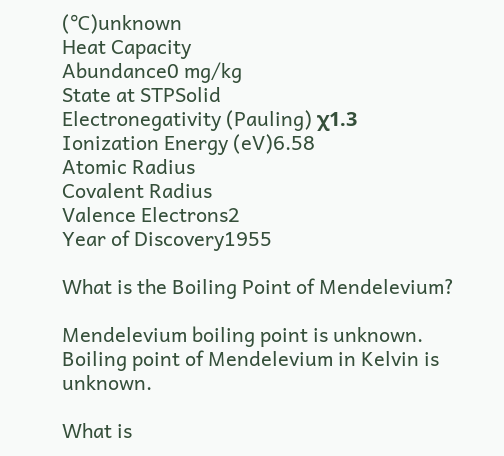(℃)unknown
Heat Capacity
Abundance0 mg/kg
State at STPSolid
Electronegativity (Pauling) χ1.3
Ionization Energy (eV)6.58
Atomic Radius
Covalent Radius
Valence Electrons2
Year of Discovery1955

What is the Boiling Point of Mendelevium?

Mendelevium boiling point is unknown. Boiling point of Mendelevium in Kelvin is unknown.

What is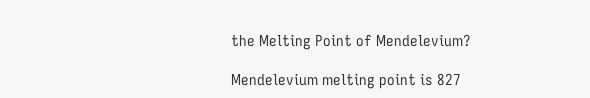the Melting Point of Mendelevium?

Mendelevium melting point is 827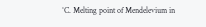°C. Melting point of Mendelevium in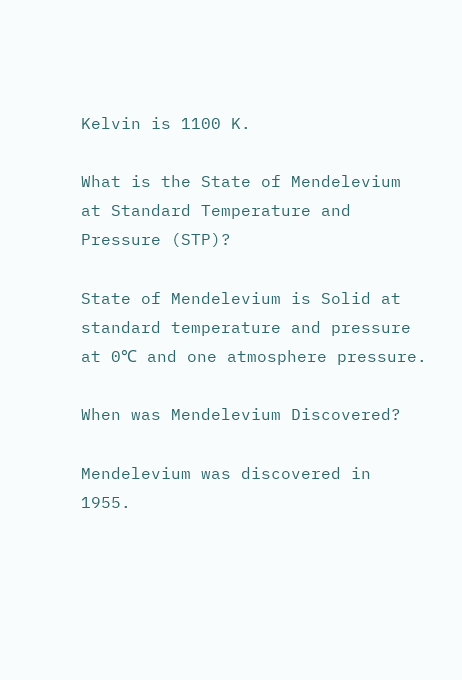Kelvin is 1100 K.

What is the State of Mendelevium at Standard Temperature and Pressure (STP)?

State of Mendelevium is Solid at standard temperature and pressure at 0℃ and one atmosphere pressure.

When was Mendelevium Discovered?

Mendelevium was discovered in 1955.